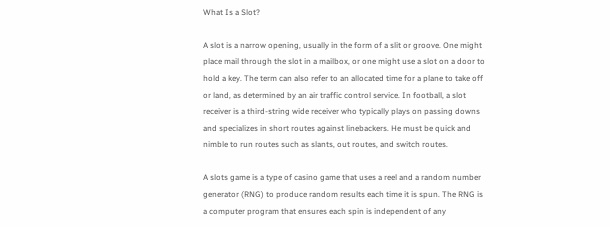What Is a Slot?

A slot is a narrow opening, usually in the form of a slit or groove. One might place mail through the slot in a mailbox, or one might use a slot on a door to hold a key. The term can also refer to an allocated time for a plane to take off or land, as determined by an air traffic control service. In football, a slot receiver is a third-string wide receiver who typically plays on passing downs and specializes in short routes against linebackers. He must be quick and nimble to run routes such as slants, out routes, and switch routes.

A slots game is a type of casino game that uses a reel and a random number generator (RNG) to produce random results each time it is spun. The RNG is a computer program that ensures each spin is independent of any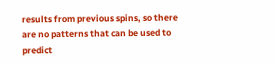results from previous spins, so there are no patterns that can be used to predict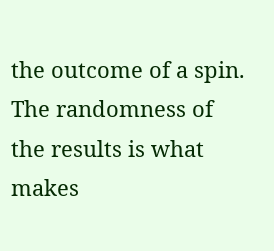the outcome of a spin. The randomness of the results is what makes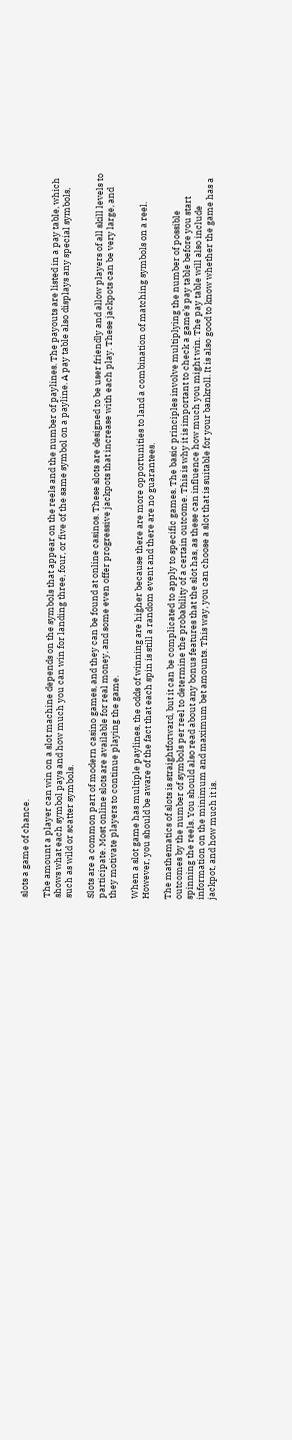slots a game of chance.

The amount a player can win on a slot machine depends on the symbols that appear on the reels and the number of paylines. The payouts are listed in a pay table, which shows what each symbol pays and how much you can win for landing three, four, or five of the same symbol on a payline. A pay table also displays any special symbols, such as wild or scatter symbols.

Slots are a common part of modern casino games, and they can be found at online casinos. These slots are designed to be user friendly and allow players of all skill levels to participate. Most online slots are available for real money, and some even offer progressive jackpots that increase with each play. These jackpots can be very large, and they motivate players to continue playing the game.

When a slot game has multiple paylines, the odds of winning are higher because there are more opportunities to land a combination of matching symbols on a reel. However, you should be aware of the fact that each spin is still a random event and there are no guarantees.

The mathematics of slots is straightforward, but it can be complicated to apply to specific games. The basic principles involve multiplying the number of possible outcomes by the number of symbols per reel to determine the probability of a certain outcome. This is why it is important to check a game’s pay table before you start spinning the reels. You should also read about any bonus features that the slot has, as these can influence how much you might win. The pay table will also include information on the minimum and maximum bet amounts. This way, you can choose a slot that is suitable for your bankroll. It is also good to know whether the game has a jackpot, and how much it is.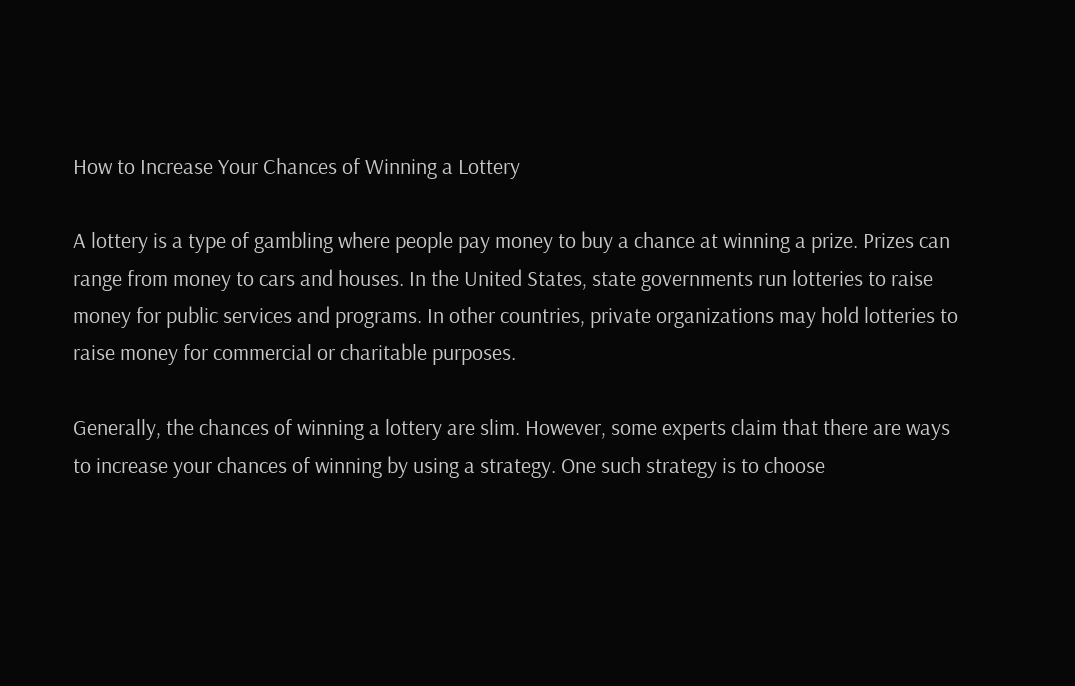How to Increase Your Chances of Winning a Lottery

A lottery is a type of gambling where people pay money to buy a chance at winning a prize. Prizes can range from money to cars and houses. In the United States, state governments run lotteries to raise money for public services and programs. In other countries, private organizations may hold lotteries to raise money for commercial or charitable purposes.

Generally, the chances of winning a lottery are slim. However, some experts claim that there are ways to increase your chances of winning by using a strategy. One such strategy is to choose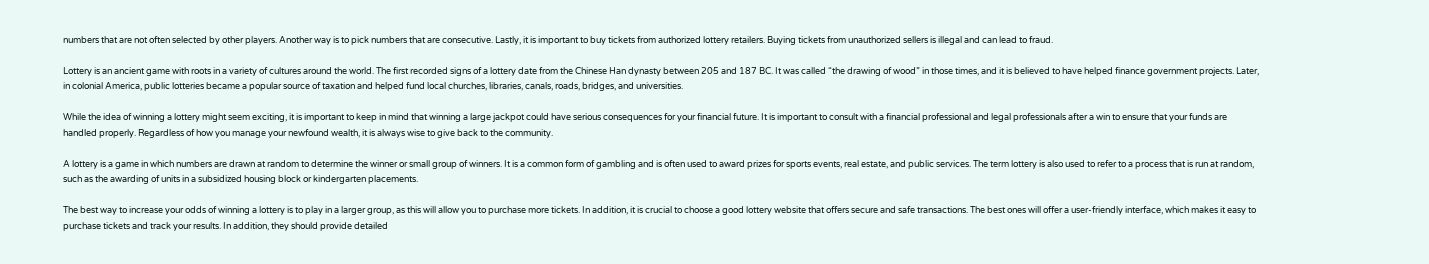numbers that are not often selected by other players. Another way is to pick numbers that are consecutive. Lastly, it is important to buy tickets from authorized lottery retailers. Buying tickets from unauthorized sellers is illegal and can lead to fraud.

Lottery is an ancient game with roots in a variety of cultures around the world. The first recorded signs of a lottery date from the Chinese Han dynasty between 205 and 187 BC. It was called “the drawing of wood” in those times, and it is believed to have helped finance government projects. Later, in colonial America, public lotteries became a popular source of taxation and helped fund local churches, libraries, canals, roads, bridges, and universities.

While the idea of winning a lottery might seem exciting, it is important to keep in mind that winning a large jackpot could have serious consequences for your financial future. It is important to consult with a financial professional and legal professionals after a win to ensure that your funds are handled properly. Regardless of how you manage your newfound wealth, it is always wise to give back to the community.

A lottery is a game in which numbers are drawn at random to determine the winner or small group of winners. It is a common form of gambling and is often used to award prizes for sports events, real estate, and public services. The term lottery is also used to refer to a process that is run at random, such as the awarding of units in a subsidized housing block or kindergarten placements.

The best way to increase your odds of winning a lottery is to play in a larger group, as this will allow you to purchase more tickets. In addition, it is crucial to choose a good lottery website that offers secure and safe transactions. The best ones will offer a user-friendly interface, which makes it easy to purchase tickets and track your results. In addition, they should provide detailed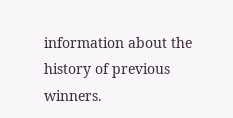information about the history of previous winners.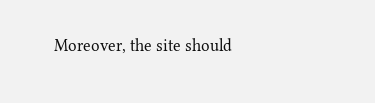Moreover, the site should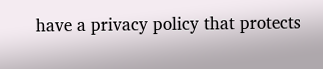have a privacy policy that protects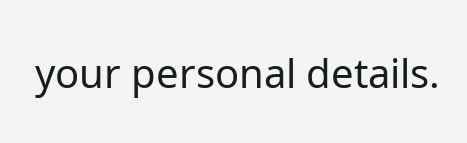your personal details.